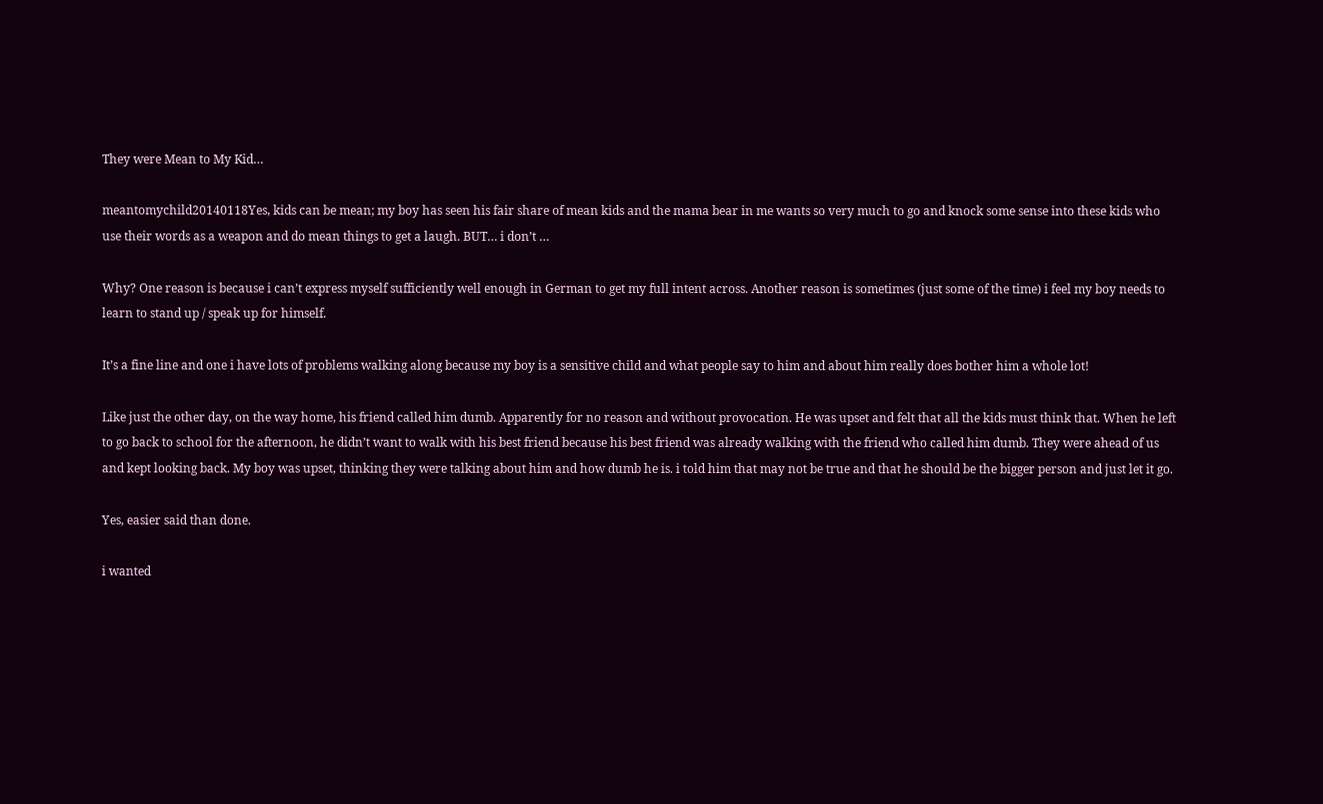They were Mean to My Kid…

meantomychild20140118Yes, kids can be mean; my boy has seen his fair share of mean kids and the mama bear in me wants so very much to go and knock some sense into these kids who use their words as a weapon and do mean things to get a laugh. BUT… i don’t …

Why? One reason is because i can’t express myself sufficiently well enough in German to get my full intent across. Another reason is sometimes (just some of the time) i feel my boy needs to learn to stand up / speak up for himself.

It’s a fine line and one i have lots of problems walking along because my boy is a sensitive child and what people say to him and about him really does bother him a whole lot!

Like just the other day, on the way home, his friend called him dumb. Apparently for no reason and without provocation. He was upset and felt that all the kids must think that. When he left to go back to school for the afternoon, he didn’t want to walk with his best friend because his best friend was already walking with the friend who called him dumb. They were ahead of us and kept looking back. My boy was upset, thinking they were talking about him and how dumb he is. i told him that may not be true and that he should be the bigger person and just let it go.

Yes, easier said than done.

i wanted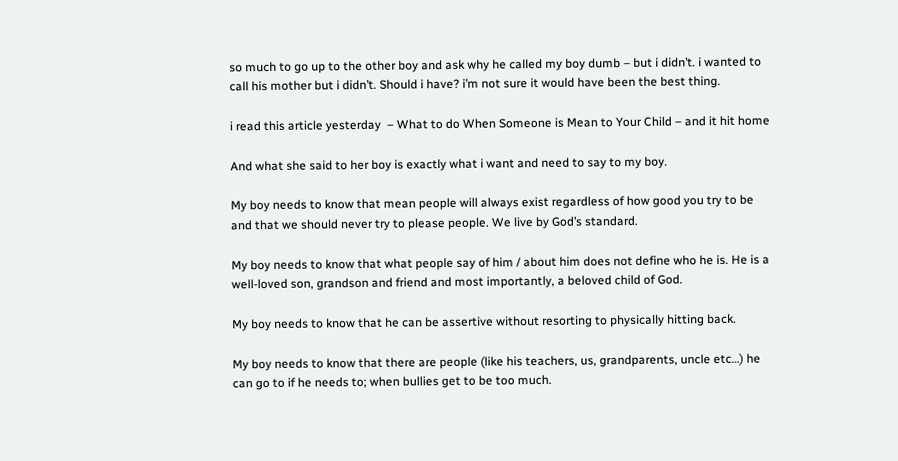so much to go up to the other boy and ask why he called my boy dumb – but i didn’t. i wanted to call his mother but i didn’t. Should i have? i’m not sure it would have been the best thing.

i read this article yesterday  – What to do When Someone is Mean to Your Child – and it hit home

And what she said to her boy is exactly what i want and need to say to my boy.

My boy needs to know that mean people will always exist regardless of how good you try to be and that we should never try to please people. We live by God’s standard.

My boy needs to know that what people say of him / about him does not define who he is. He is a well-loved son, grandson and friend and most importantly, a beloved child of God.

My boy needs to know that he can be assertive without resorting to physically hitting back.

My boy needs to know that there are people (like his teachers, us, grandparents, uncle etc…) he can go to if he needs to; when bullies get to be too much.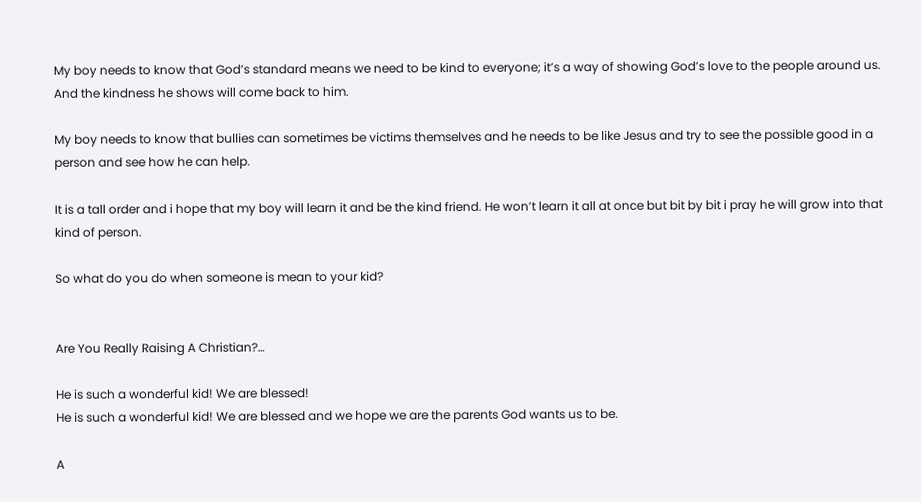My boy needs to know that God’s standard means we need to be kind to everyone; it’s a way of showing God’s love to the people around us. And the kindness he shows will come back to him.

My boy needs to know that bullies can sometimes be victims themselves and he needs to be like Jesus and try to see the possible good in a person and see how he can help.

It is a tall order and i hope that my boy will learn it and be the kind friend. He won’t learn it all at once but bit by bit i pray he will grow into that kind of person.

So what do you do when someone is mean to your kid?


Are You Really Raising A Christian?…

He is such a wonderful kid! We are blessed!
He is such a wonderful kid! We are blessed and we hope we are the parents God wants us to be.

A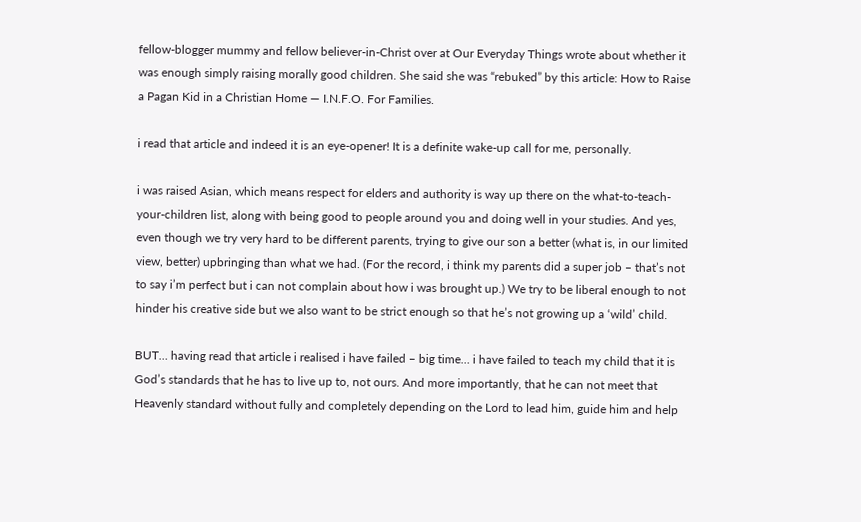fellow-blogger mummy and fellow believer-in-Christ over at Our Everyday Things wrote about whether it was enough simply raising morally good children. She said she was “rebuked” by this article: How to Raise a Pagan Kid in a Christian Home — I.N.F.O. For Families.

i read that article and indeed it is an eye-opener! It is a definite wake-up call for me, personally.

i was raised Asian, which means respect for elders and authority is way up there on the what-to-teach-your-children list, along with being good to people around you and doing well in your studies. And yes, even though we try very hard to be different parents, trying to give our son a better (what is, in our limited view, better) upbringing than what we had. (For the record, i think my parents did a super job – that’s not to say i’m perfect but i can not complain about how i was brought up.) We try to be liberal enough to not hinder his creative side but we also want to be strict enough so that he’s not growing up a ‘wild’ child.

BUT… having read that article i realised i have failed – big time… i have failed to teach my child that it is God’s standards that he has to live up to, not ours. And more importantly, that he can not meet that Heavenly standard without fully and completely depending on the Lord to lead him, guide him and help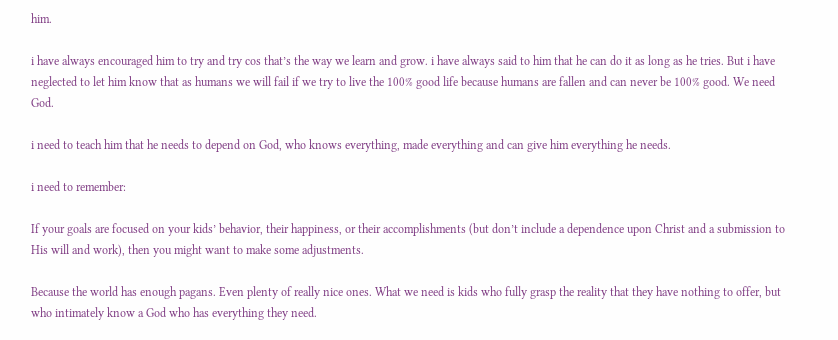him.

i have always encouraged him to try and try cos that’s the way we learn and grow. i have always said to him that he can do it as long as he tries. But i have neglected to let him know that as humans we will fail if we try to live the 100% good life because humans are fallen and can never be 100% good. We need God.

i need to teach him that he needs to depend on God, who knows everything, made everything and can give him everything he needs.

i need to remember:

If your goals are focused on your kids’ behavior, their happiness, or their accomplishments (but don’t include a dependence upon Christ and a submission to His will and work), then you might want to make some adjustments.

Because the world has enough pagans. Even plenty of really nice ones. What we need is kids who fully grasp the reality that they have nothing to offer, but who intimately know a God who has everything they need.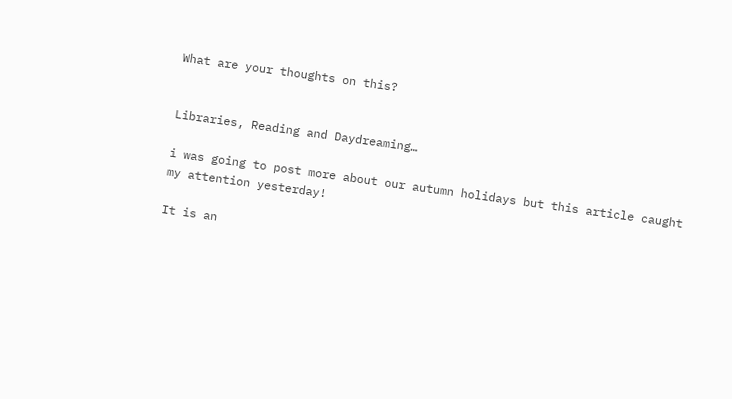What are your thoughts on this?


Libraries, Reading and Daydreaming…

i was going to post more about our autumn holidays but this article caught my attention yesterday!

It is an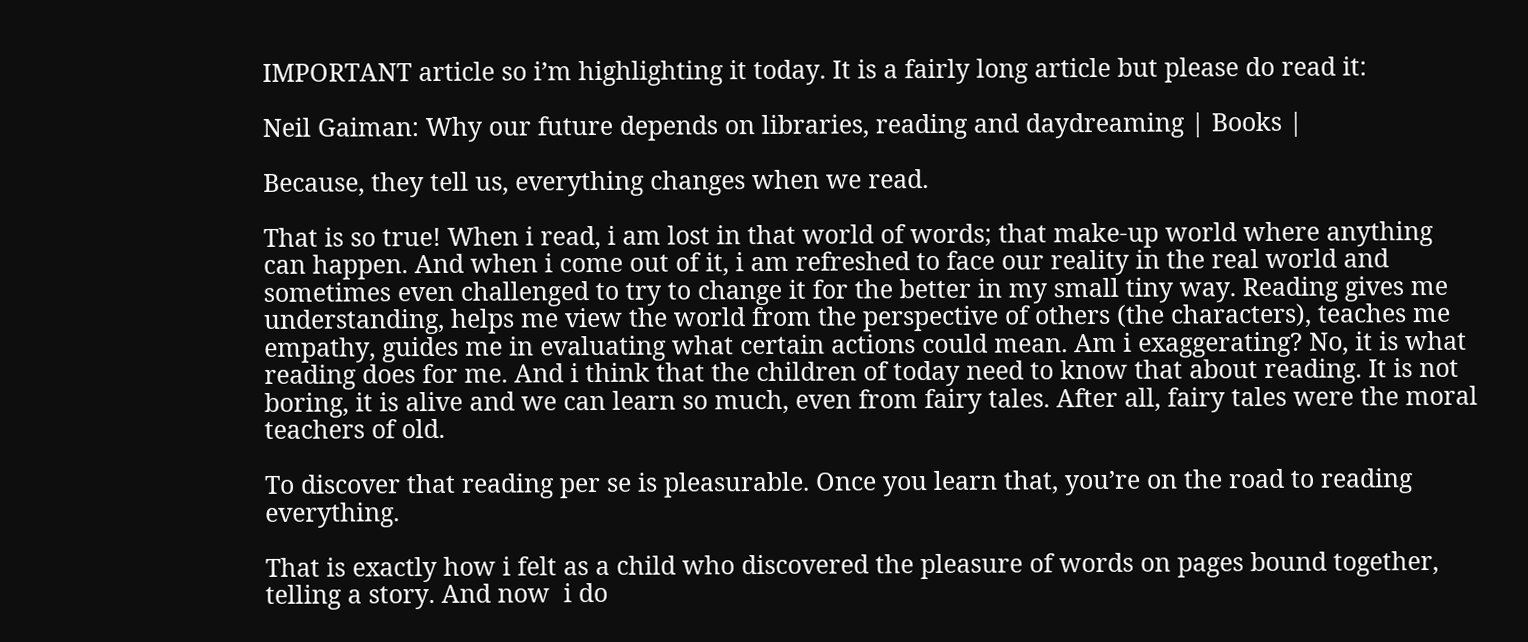IMPORTANT article so i’m highlighting it today. It is a fairly long article but please do read it:

Neil Gaiman: Why our future depends on libraries, reading and daydreaming | Books |

Because, they tell us, everything changes when we read.

That is so true! When i read, i am lost in that world of words; that make-up world where anything can happen. And when i come out of it, i am refreshed to face our reality in the real world and sometimes even challenged to try to change it for the better in my small tiny way. Reading gives me understanding, helps me view the world from the perspective of others (the characters), teaches me empathy, guides me in evaluating what certain actions could mean. Am i exaggerating? No, it is what reading does for me. And i think that the children of today need to know that about reading. It is not boring, it is alive and we can learn so much, even from fairy tales. After all, fairy tales were the moral teachers of old.

To discover that reading per se is pleasurable. Once you learn that, you’re on the road to reading everything.

That is exactly how i felt as a child who discovered the pleasure of words on pages bound together, telling a story. And now  i do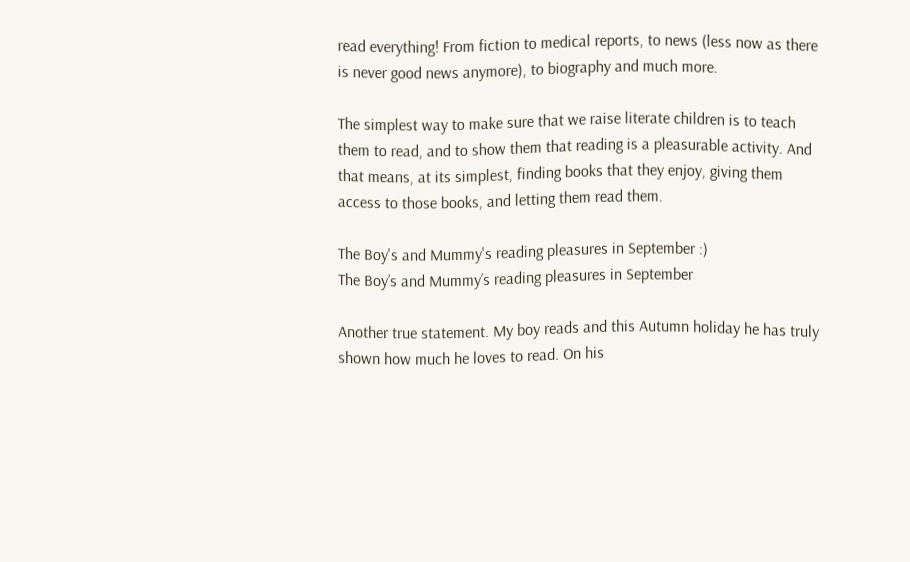read everything! From fiction to medical reports, to news (less now as there is never good news anymore), to biography and much more.

The simplest way to make sure that we raise literate children is to teach them to read, and to show them that reading is a pleasurable activity. And that means, at its simplest, finding books that they enjoy, giving them access to those books, and letting them read them.

The Boy's and Mummy's reading pleasures in September :)
The Boy’s and Mummy’s reading pleasures in September

Another true statement. My boy reads and this Autumn holiday he has truly shown how much he loves to read. On his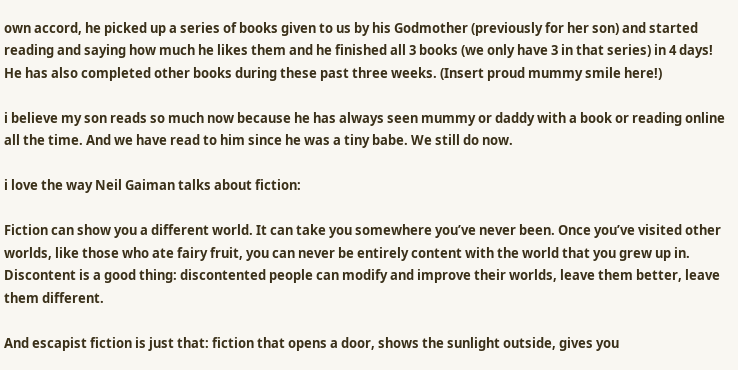own accord, he picked up a series of books given to us by his Godmother (previously for her son) and started reading and saying how much he likes them and he finished all 3 books (we only have 3 in that series) in 4 days! He has also completed other books during these past three weeks. (Insert proud mummy smile here!)

i believe my son reads so much now because he has always seen mummy or daddy with a book or reading online all the time. And we have read to him since he was a tiny babe. We still do now.

i love the way Neil Gaiman talks about fiction:

Fiction can show you a different world. It can take you somewhere you’ve never been. Once you’ve visited other worlds, like those who ate fairy fruit, you can never be entirely content with the world that you grew up in. Discontent is a good thing: discontented people can modify and improve their worlds, leave them better, leave them different.

And escapist fiction is just that: fiction that opens a door, shows the sunlight outside, gives you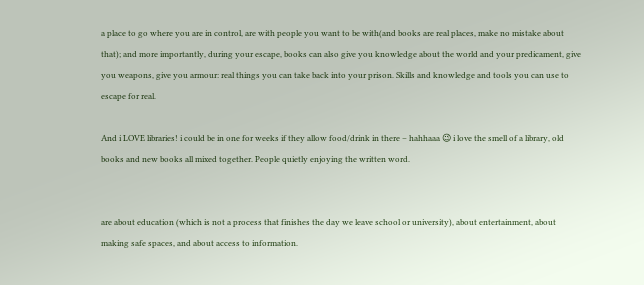a place to go where you are in control, are with people you want to be with(and books are real places, make no mistake about that); and more importantly, during your escape, books can also give you knowledge about the world and your predicament, give you weapons, give you armour: real things you can take back into your prison. Skills and knowledge and tools you can use to escape for real.

And i LOVE libraries! i could be in one for weeks if they allow food/drink in there – hahhaaa 😉 i love the smell of a library, old books and new books all mixed together. People quietly enjoying the written word.


are about education (which is not a process that finishes the day we leave school or university), about entertainment, about making safe spaces, and about access to information.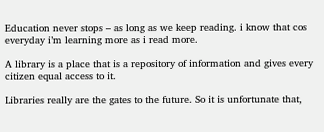Education never stops – as long as we keep reading. i know that cos everyday i’m learning more as i read more.

A library is a place that is a repository of information and gives every citizen equal access to it.

Libraries really are the gates to the future. So it is unfortunate that,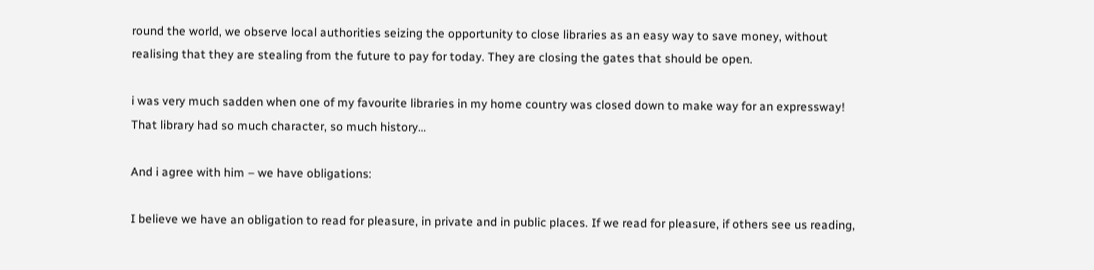round the world, we observe local authorities seizing the opportunity to close libraries as an easy way to save money, without realising that they are stealing from the future to pay for today. They are closing the gates that should be open.

i was very much sadden when one of my favourite libraries in my home country was closed down to make way for an expressway! That library had so much character, so much history…

And i agree with him – we have obligations:

I believe we have an obligation to read for pleasure, in private and in public places. If we read for pleasure, if others see us reading,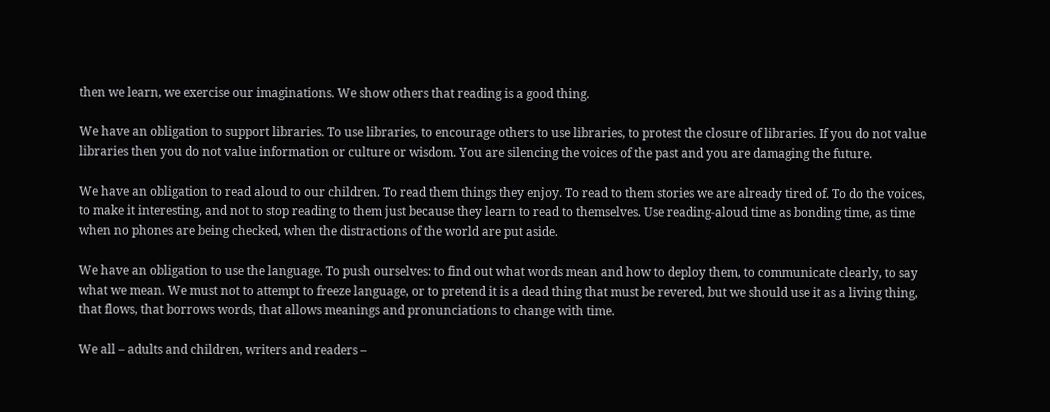then we learn, we exercise our imaginations. We show others that reading is a good thing.

We have an obligation to support libraries. To use libraries, to encourage others to use libraries, to protest the closure of libraries. If you do not value libraries then you do not value information or culture or wisdom. You are silencing the voices of the past and you are damaging the future.

We have an obligation to read aloud to our children. To read them things they enjoy. To read to them stories we are already tired of. To do the voices, to make it interesting, and not to stop reading to them just because they learn to read to themselves. Use reading-aloud time as bonding time, as time when no phones are being checked, when the distractions of the world are put aside.

We have an obligation to use the language. To push ourselves: to find out what words mean and how to deploy them, to communicate clearly, to say what we mean. We must not to attempt to freeze language, or to pretend it is a dead thing that must be revered, but we should use it as a living thing, that flows, that borrows words, that allows meanings and pronunciations to change with time.

We all – adults and children, writers and readers –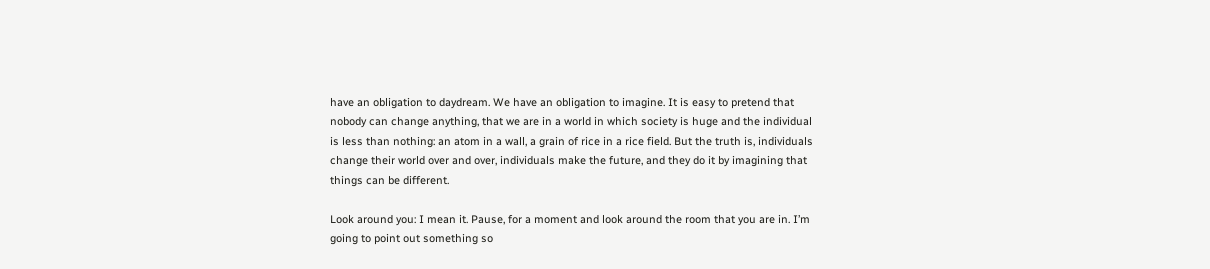have an obligation to daydream. We have an obligation to imagine. It is easy to pretend that nobody can change anything, that we are in a world in which society is huge and the individual is less than nothing: an atom in a wall, a grain of rice in a rice field. But the truth is, individuals change their world over and over, individuals make the future, and they do it by imagining that things can be different.

Look around you: I mean it. Pause, for a moment and look around the room that you are in. I’m going to point out something so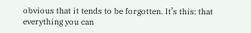obvious that it tends to be forgotten. It’s this: that everything you can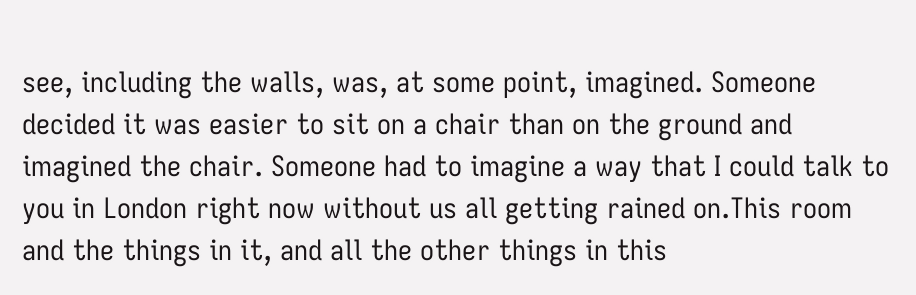see, including the walls, was, at some point, imagined. Someone decided it was easier to sit on a chair than on the ground and imagined the chair. Someone had to imagine a way that I could talk to you in London right now without us all getting rained on.This room and the things in it, and all the other things in this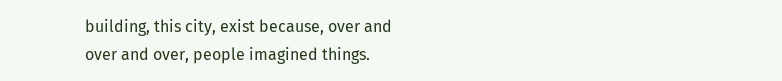building, this city, exist because, over and over and over, people imagined things.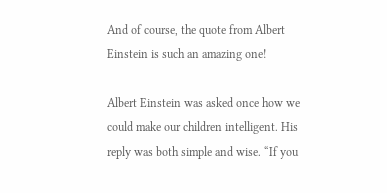And of course, the quote from Albert Einstein is such an amazing one!

Albert Einstein was asked once how we could make our children intelligent. His reply was both simple and wise. “If you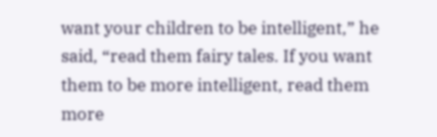want your children to be intelligent,” he said, “read them fairy tales. If you want them to be more intelligent, read them more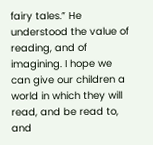fairy tales.” He understood the value of reading, and of imagining. I hope we can give our children a world in which they will read, and be read to, and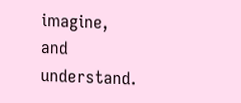imagine, and understand.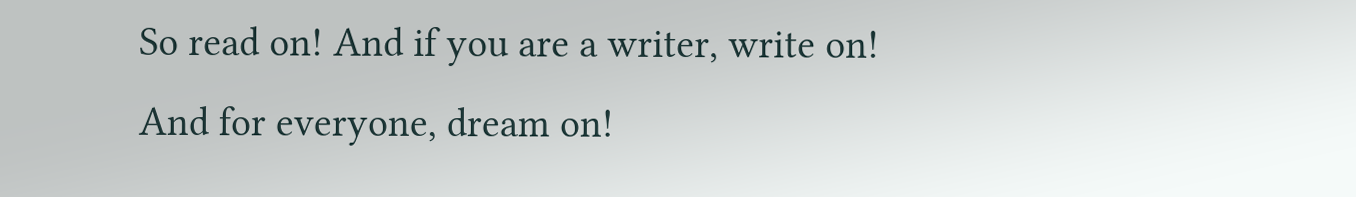So read on! And if you are a writer, write on! And for everyone, dream on!